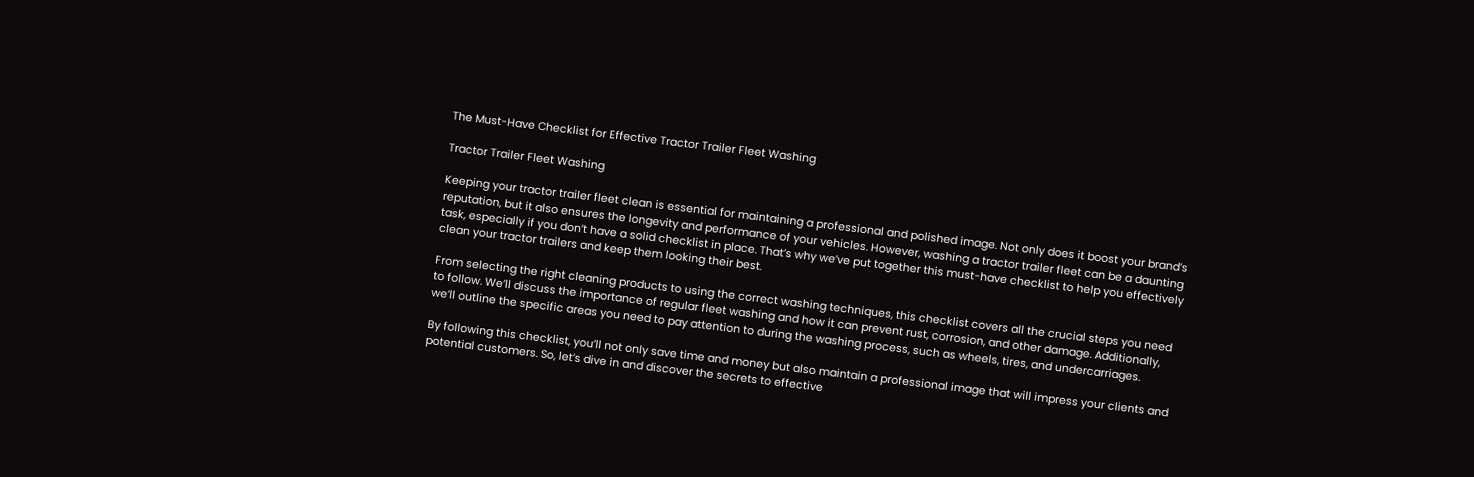The Must-Have Checklist for Effective Tractor Trailer Fleet Washing

Tractor Trailer Fleet Washing

Keeping your tractor trailer fleet clean is essential for maintaining a professional and polished image. Not only does it boost your brand’s reputation, but it also ensures the longevity and performance of your vehicles. However, washing a tractor trailer fleet can be a daunting task, especially if you don’t have a solid checklist in place. That’s why we’ve put together this must-have checklist to help you effectively clean your tractor trailers and keep them looking their best.

From selecting the right cleaning products to using the correct washing techniques, this checklist covers all the crucial steps you need to follow. We’ll discuss the importance of regular fleet washing and how it can prevent rust, corrosion, and other damage. Additionally, we’ll outline the specific areas you need to pay attention to during the washing process, such as wheels, tires, and undercarriages.

By following this checklist, you’ll not only save time and money but also maintain a professional image that will impress your clients and potential customers. So, let’s dive in and discover the secrets to effective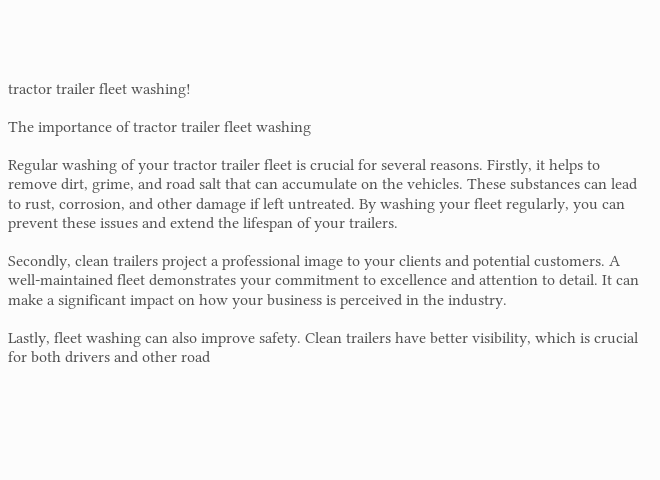tractor trailer fleet washing!

The importance of tractor trailer fleet washing

Regular washing of your tractor trailer fleet is crucial for several reasons. Firstly, it helps to remove dirt, grime, and road salt that can accumulate on the vehicles. These substances can lead to rust, corrosion, and other damage if left untreated. By washing your fleet regularly, you can prevent these issues and extend the lifespan of your trailers.

Secondly, clean trailers project a professional image to your clients and potential customers. A well-maintained fleet demonstrates your commitment to excellence and attention to detail. It can make a significant impact on how your business is perceived in the industry.

Lastly, fleet washing can also improve safety. Clean trailers have better visibility, which is crucial for both drivers and other road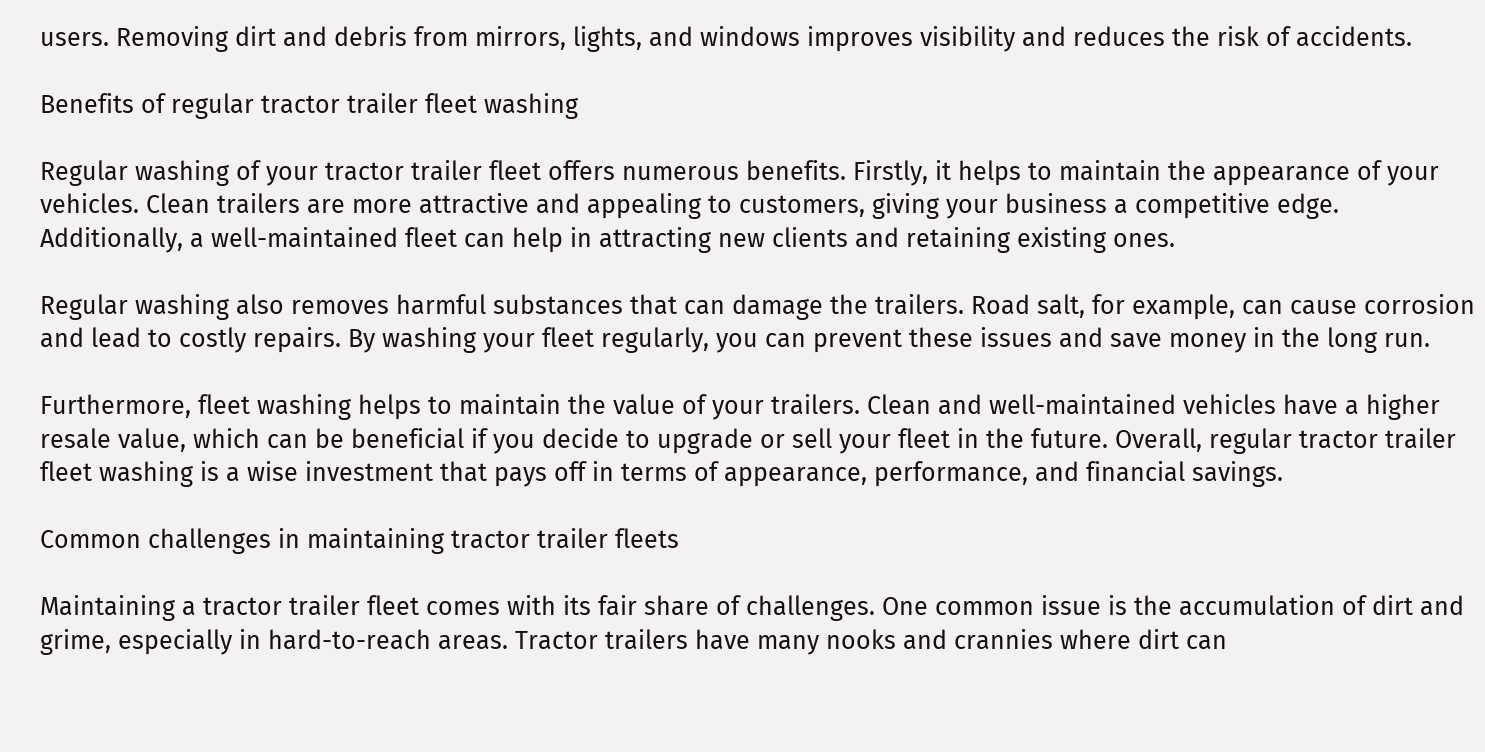users. Removing dirt and debris from mirrors, lights, and windows improves visibility and reduces the risk of accidents.

Benefits of regular tractor trailer fleet washing

Regular washing of your tractor trailer fleet offers numerous benefits. Firstly, it helps to maintain the appearance of your vehicles. Clean trailers are more attractive and appealing to customers, giving your business a competitive edge. Additionally, a well-maintained fleet can help in attracting new clients and retaining existing ones.

Regular washing also removes harmful substances that can damage the trailers. Road salt, for example, can cause corrosion and lead to costly repairs. By washing your fleet regularly, you can prevent these issues and save money in the long run.

Furthermore, fleet washing helps to maintain the value of your trailers. Clean and well-maintained vehicles have a higher resale value, which can be beneficial if you decide to upgrade or sell your fleet in the future. Overall, regular tractor trailer fleet washing is a wise investment that pays off in terms of appearance, performance, and financial savings.

Common challenges in maintaining tractor trailer fleets

Maintaining a tractor trailer fleet comes with its fair share of challenges. One common issue is the accumulation of dirt and grime, especially in hard-to-reach areas. Tractor trailers have many nooks and crannies where dirt can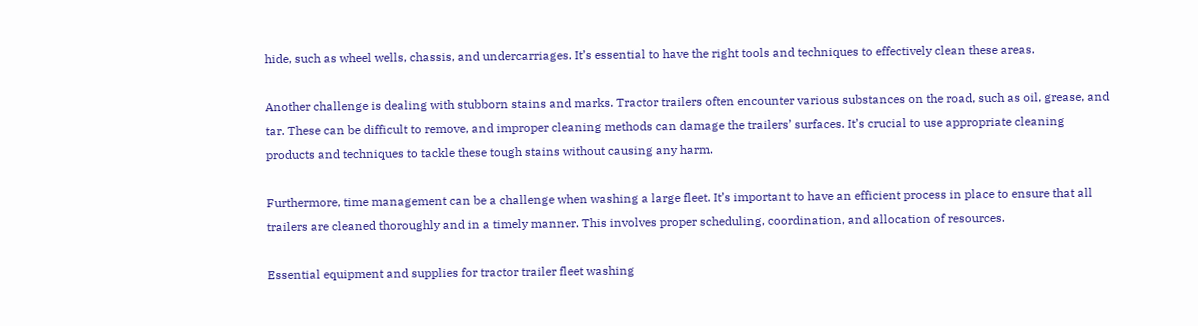hide, such as wheel wells, chassis, and undercarriages. It’s essential to have the right tools and techniques to effectively clean these areas.

Another challenge is dealing with stubborn stains and marks. Tractor trailers often encounter various substances on the road, such as oil, grease, and tar. These can be difficult to remove, and improper cleaning methods can damage the trailers’ surfaces. It’s crucial to use appropriate cleaning products and techniques to tackle these tough stains without causing any harm.

Furthermore, time management can be a challenge when washing a large fleet. It’s important to have an efficient process in place to ensure that all trailers are cleaned thoroughly and in a timely manner. This involves proper scheduling, coordination, and allocation of resources.

Essential equipment and supplies for tractor trailer fleet washing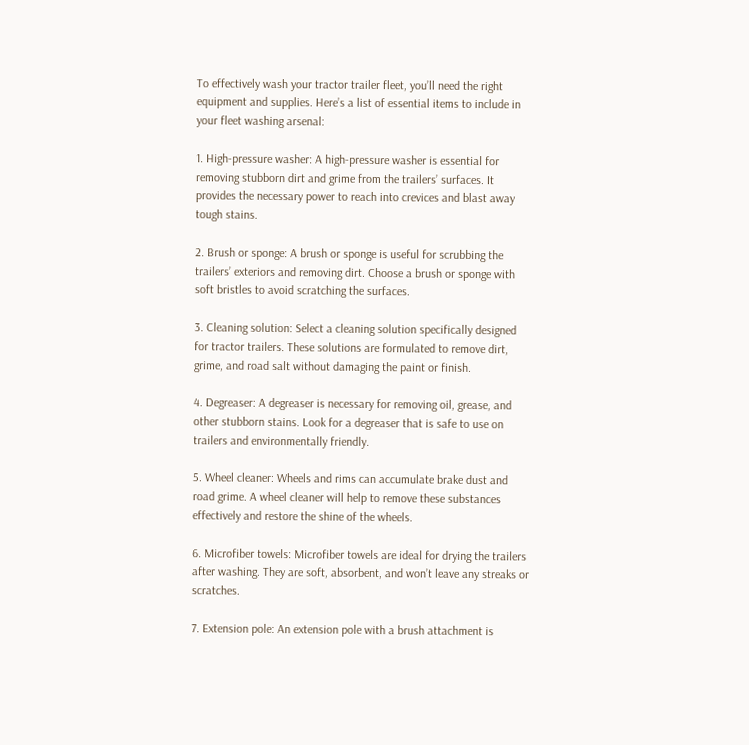To effectively wash your tractor trailer fleet, you’ll need the right equipment and supplies. Here’s a list of essential items to include in your fleet washing arsenal:

1. High-pressure washer: A high-pressure washer is essential for removing stubborn dirt and grime from the trailers’ surfaces. It provides the necessary power to reach into crevices and blast away tough stains.

2. Brush or sponge: A brush or sponge is useful for scrubbing the trailers’ exteriors and removing dirt. Choose a brush or sponge with soft bristles to avoid scratching the surfaces.

3. Cleaning solution: Select a cleaning solution specifically designed for tractor trailers. These solutions are formulated to remove dirt, grime, and road salt without damaging the paint or finish.

4. Degreaser: A degreaser is necessary for removing oil, grease, and other stubborn stains. Look for a degreaser that is safe to use on trailers and environmentally friendly.

5. Wheel cleaner: Wheels and rims can accumulate brake dust and road grime. A wheel cleaner will help to remove these substances effectively and restore the shine of the wheels.

6. Microfiber towels: Microfiber towels are ideal for drying the trailers after washing. They are soft, absorbent, and won’t leave any streaks or scratches.

7. Extension pole: An extension pole with a brush attachment is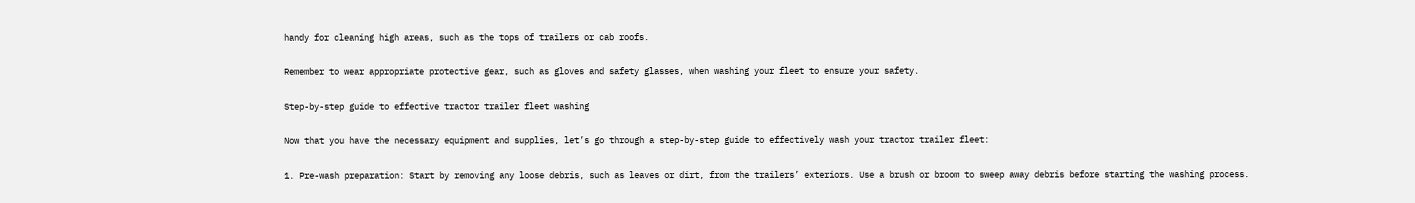handy for cleaning high areas, such as the tops of trailers or cab roofs.

Remember to wear appropriate protective gear, such as gloves and safety glasses, when washing your fleet to ensure your safety.

Step-by-step guide to effective tractor trailer fleet washing

Now that you have the necessary equipment and supplies, let’s go through a step-by-step guide to effectively wash your tractor trailer fleet:

1. Pre-wash preparation: Start by removing any loose debris, such as leaves or dirt, from the trailers’ exteriors. Use a brush or broom to sweep away debris before starting the washing process.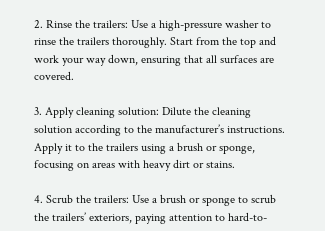2. Rinse the trailers: Use a high-pressure washer to rinse the trailers thoroughly. Start from the top and work your way down, ensuring that all surfaces are covered.

3. Apply cleaning solution: Dilute the cleaning solution according to the manufacturer’s instructions. Apply it to the trailers using a brush or sponge, focusing on areas with heavy dirt or stains.

4. Scrub the trailers: Use a brush or sponge to scrub the trailers’ exteriors, paying attention to hard-to-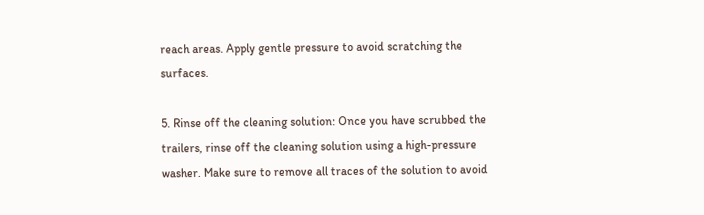reach areas. Apply gentle pressure to avoid scratching the surfaces.

5. Rinse off the cleaning solution: Once you have scrubbed the trailers, rinse off the cleaning solution using a high-pressure washer. Make sure to remove all traces of the solution to avoid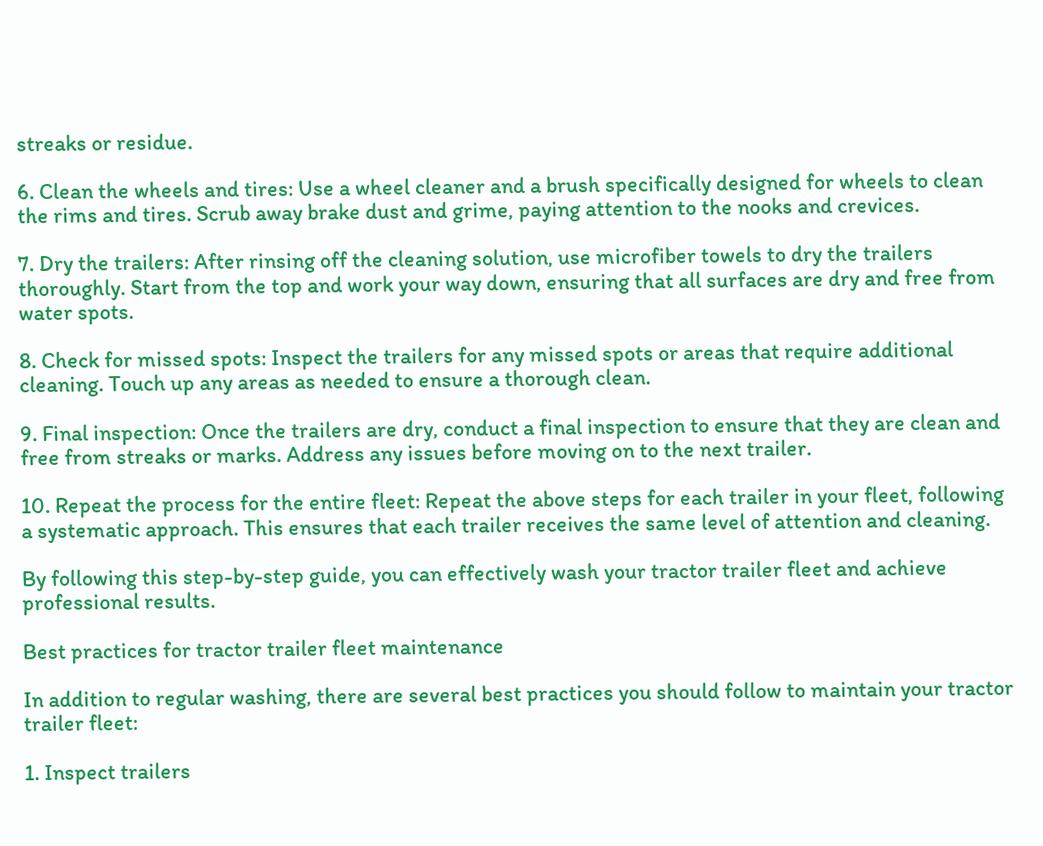streaks or residue.

6. Clean the wheels and tires: Use a wheel cleaner and a brush specifically designed for wheels to clean the rims and tires. Scrub away brake dust and grime, paying attention to the nooks and crevices.

7. Dry the trailers: After rinsing off the cleaning solution, use microfiber towels to dry the trailers thoroughly. Start from the top and work your way down, ensuring that all surfaces are dry and free from water spots.

8. Check for missed spots: Inspect the trailers for any missed spots or areas that require additional cleaning. Touch up any areas as needed to ensure a thorough clean.

9. Final inspection: Once the trailers are dry, conduct a final inspection to ensure that they are clean and free from streaks or marks. Address any issues before moving on to the next trailer.

10. Repeat the process for the entire fleet: Repeat the above steps for each trailer in your fleet, following a systematic approach. This ensures that each trailer receives the same level of attention and cleaning.

By following this step-by-step guide, you can effectively wash your tractor trailer fleet and achieve professional results.

Best practices for tractor trailer fleet maintenance

In addition to regular washing, there are several best practices you should follow to maintain your tractor trailer fleet:

1. Inspect trailers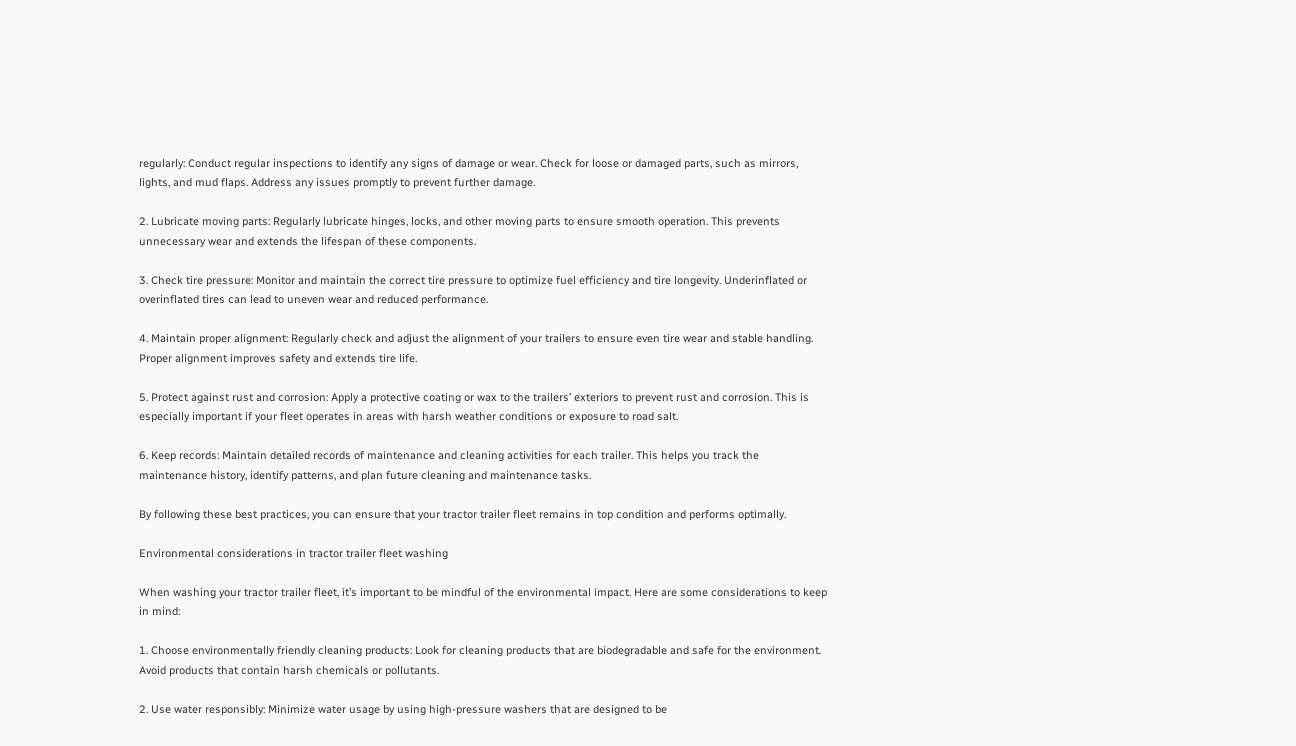regularly: Conduct regular inspections to identify any signs of damage or wear. Check for loose or damaged parts, such as mirrors, lights, and mud flaps. Address any issues promptly to prevent further damage.

2. Lubricate moving parts: Regularly lubricate hinges, locks, and other moving parts to ensure smooth operation. This prevents unnecessary wear and extends the lifespan of these components.

3. Check tire pressure: Monitor and maintain the correct tire pressure to optimize fuel efficiency and tire longevity. Underinflated or overinflated tires can lead to uneven wear and reduced performance.

4. Maintain proper alignment: Regularly check and adjust the alignment of your trailers to ensure even tire wear and stable handling. Proper alignment improves safety and extends tire life.

5. Protect against rust and corrosion: Apply a protective coating or wax to the trailers’ exteriors to prevent rust and corrosion. This is especially important if your fleet operates in areas with harsh weather conditions or exposure to road salt.

6. Keep records: Maintain detailed records of maintenance and cleaning activities for each trailer. This helps you track the maintenance history, identify patterns, and plan future cleaning and maintenance tasks.

By following these best practices, you can ensure that your tractor trailer fleet remains in top condition and performs optimally.

Environmental considerations in tractor trailer fleet washing

When washing your tractor trailer fleet, it’s important to be mindful of the environmental impact. Here are some considerations to keep in mind:

1. Choose environmentally friendly cleaning products: Look for cleaning products that are biodegradable and safe for the environment. Avoid products that contain harsh chemicals or pollutants.

2. Use water responsibly: Minimize water usage by using high-pressure washers that are designed to be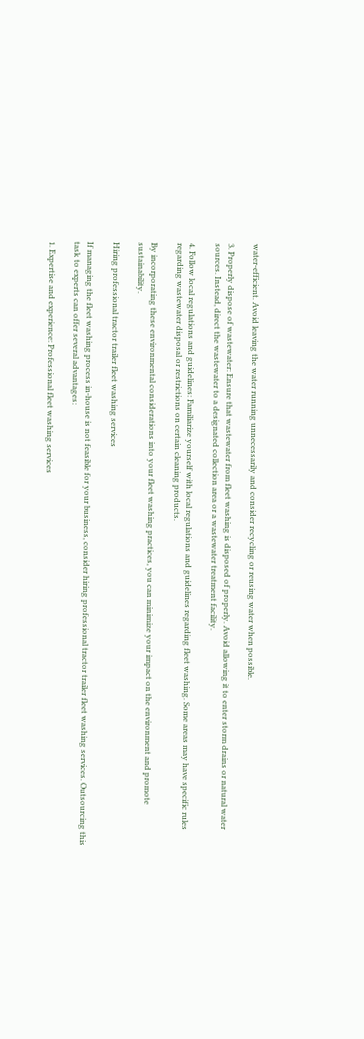water-efficient. Avoid leaving the water running unnecessarily and consider recycling or reusing water when possible.

3. Properly dispose of wastewater: Ensure that wastewater from fleet washing is disposed of properly. Avoid allowing it to enter storm drains or natural water sources. Instead, direct the wastewater to a designated collection area or a wastewater treatment facility.

4. Follow local regulations and guidelines: Familiarize yourself with local regulations and guidelines regarding fleet washing. Some areas may have specific rules regarding wastewater disposal or restrictions on certain cleaning products.

By incorporating these environmental considerations into your fleet washing practices, you can minimize your impact on the environment and promote sustainability.

Hiring professional tractor trailer fleet washing services

If managing the fleet washing process in-house is not feasible for your business, consider hiring professional tractor trailer fleet washing services. Outsourcing this task to experts can offer several advantages:

1. Expertise and experience: Professional fleet washing services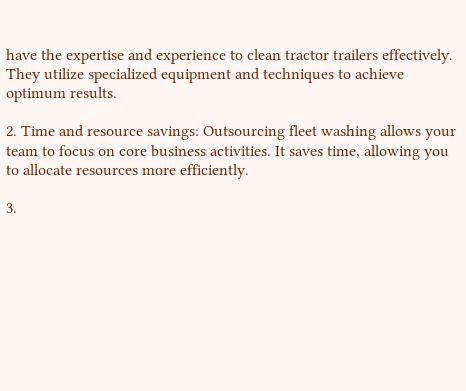have the expertise and experience to clean tractor trailers effectively. They utilize specialized equipment and techniques to achieve optimum results.

2. Time and resource savings: Outsourcing fleet washing allows your team to focus on core business activities. It saves time, allowing you to allocate resources more efficiently.

3.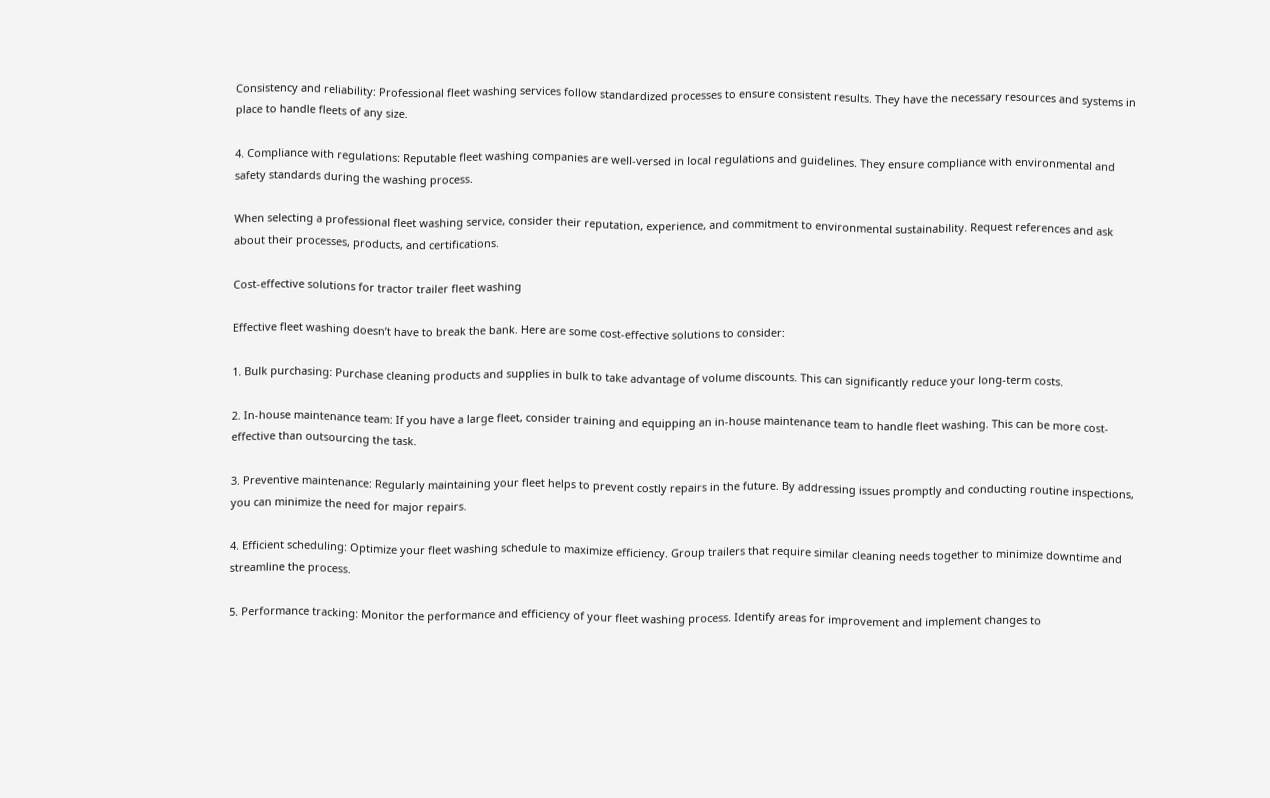Consistency and reliability: Professional fleet washing services follow standardized processes to ensure consistent results. They have the necessary resources and systems in place to handle fleets of any size.

4. Compliance with regulations: Reputable fleet washing companies are well-versed in local regulations and guidelines. They ensure compliance with environmental and safety standards during the washing process.

When selecting a professional fleet washing service, consider their reputation, experience, and commitment to environmental sustainability. Request references and ask about their processes, products, and certifications.

Cost-effective solutions for tractor trailer fleet washing

Effective fleet washing doesn’t have to break the bank. Here are some cost-effective solutions to consider:

1. Bulk purchasing: Purchase cleaning products and supplies in bulk to take advantage of volume discounts. This can significantly reduce your long-term costs.

2. In-house maintenance team: If you have a large fleet, consider training and equipping an in-house maintenance team to handle fleet washing. This can be more cost-effective than outsourcing the task.

3. Preventive maintenance: Regularly maintaining your fleet helps to prevent costly repairs in the future. By addressing issues promptly and conducting routine inspections, you can minimize the need for major repairs.

4. Efficient scheduling: Optimize your fleet washing schedule to maximize efficiency. Group trailers that require similar cleaning needs together to minimize downtime and streamline the process.

5. Performance tracking: Monitor the performance and efficiency of your fleet washing process. Identify areas for improvement and implement changes to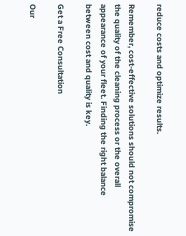reduce costs and optimize results.

Remember, cost-effective solutions should not compromise the quality of the cleaning process or the overall appearance of your fleet. Finding the right balance between cost and quality is key.

Get a Free Consultation

Our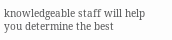knowledgeable staff will help you determine the best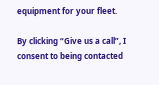equipment for your fleet.

By clicking “Give us a call”, I consent to being contacted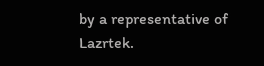by a representative of Lazrtek.